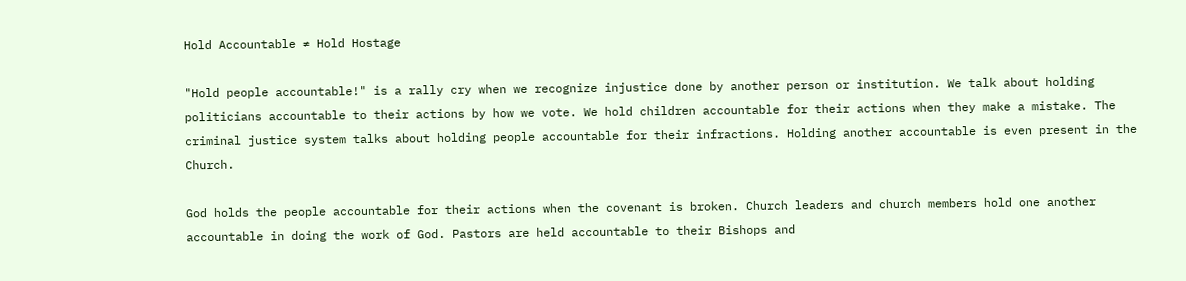Hold Accountable ≠ Hold Hostage

"Hold people accountable!" is a rally cry when we recognize injustice done by another person or institution. We talk about holding politicians accountable to their actions by how we vote. We hold children accountable for their actions when they make a mistake. The criminal justice system talks about holding people accountable for their infractions. Holding another accountable is even present in the Church.

God holds the people accountable for their actions when the covenant is broken. Church leaders and church members hold one another accountable in doing the work of God. Pastors are held accountable to their Bishops and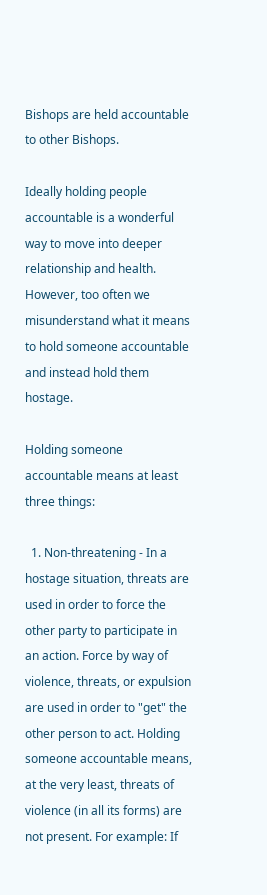Bishops are held accountable to other Bishops.

Ideally holding people accountable is a wonderful way to move into deeper relationship and health. However, too often we misunderstand what it means to hold someone accountable and instead hold them hostage.

Holding someone accountable means at least three things:

  1. Non-threatening - In a hostage situation, threats are used in order to force the other party to participate in an action. Force by way of violence, threats, or expulsion are used in order to "get" the other person to act. Holding someone accountable means, at the very least, threats of violence (in all its forms) are not present. For example: If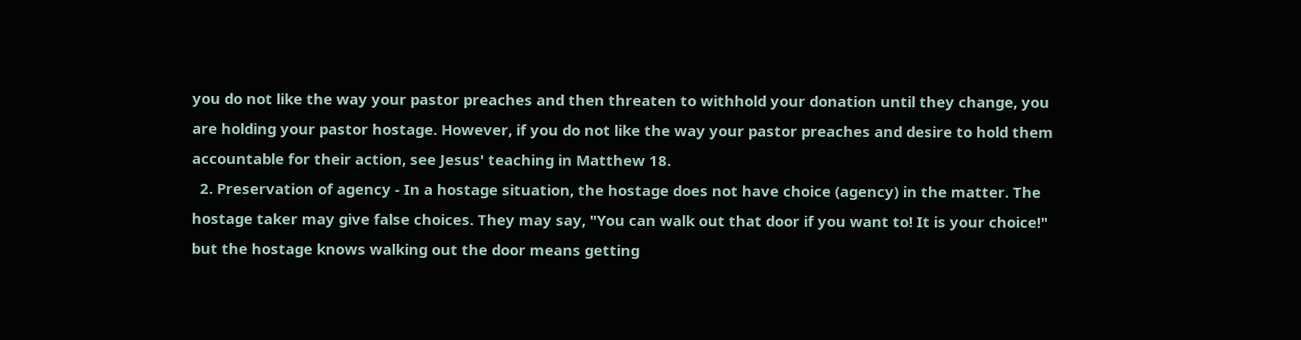you do not like the way your pastor preaches and then threaten to withhold your donation until they change, you are holding your pastor hostage. However, if you do not like the way your pastor preaches and desire to hold them accountable for their action, see Jesus' teaching in Matthew 18.
  2. Preservation of agency - In a hostage situation, the hostage does not have choice (agency) in the matter. The hostage taker may give false choices. They may say, "You can walk out that door if you want to! It is your choice!" but the hostage knows walking out the door means getting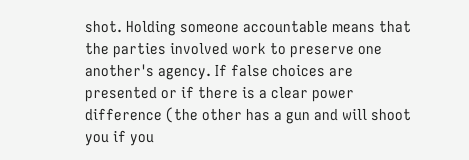shot. Holding someone accountable means that the parties involved work to preserve one another's agency. If false choices are presented or if there is a clear power difference (the other has a gun and will shoot you if you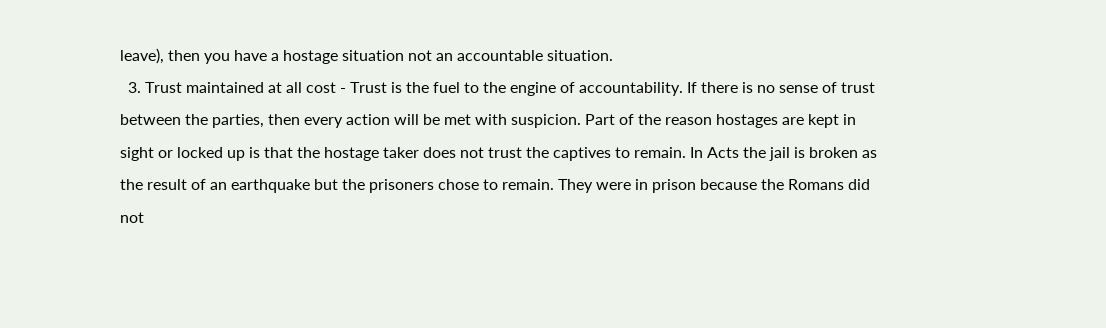leave), then you have a hostage situation not an accountable situation.
  3. Trust maintained at all cost - Trust is the fuel to the engine of accountability. If there is no sense of trust between the parties, then every action will be met with suspicion. Part of the reason hostages are kept in sight or locked up is that the hostage taker does not trust the captives to remain. In Acts the jail is broken as the result of an earthquake but the prisoners chose to remain. They were in prison because the Romans did not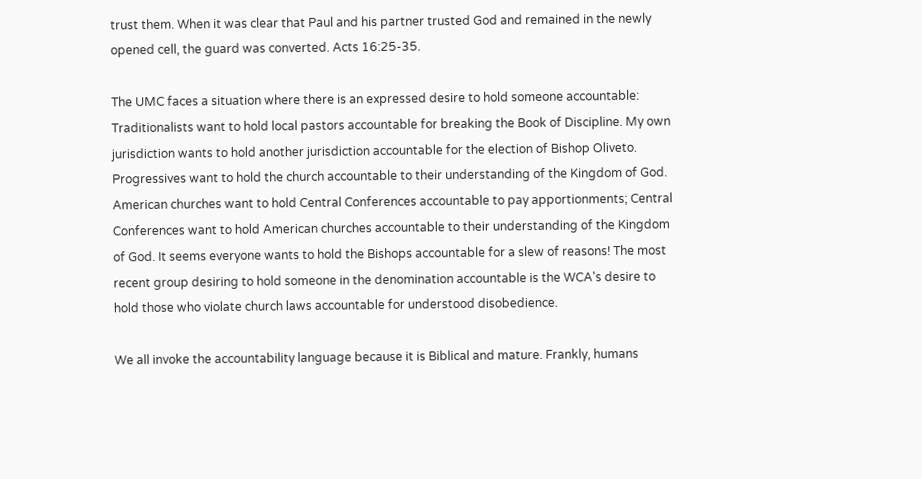trust them. When it was clear that Paul and his partner trusted God and remained in the newly opened cell, the guard was converted. Acts 16:25-35.

The UMC faces a situation where there is an expressed desire to hold someone accountable: Traditionalists want to hold local pastors accountable for breaking the Book of Discipline. My own jurisdiction wants to hold another jurisdiction accountable for the election of Bishop Oliveto. Progressives want to hold the church accountable to their understanding of the Kingdom of God. American churches want to hold Central Conferences accountable to pay apportionments; Central Conferences want to hold American churches accountable to their understanding of the Kingdom of God. It seems everyone wants to hold the Bishops accountable for a slew of reasons! The most recent group desiring to hold someone in the denomination accountable is the WCA's desire to hold those who violate church laws accountable for understood disobedience.

We all invoke the accountability language because it is Biblical and mature. Frankly, humans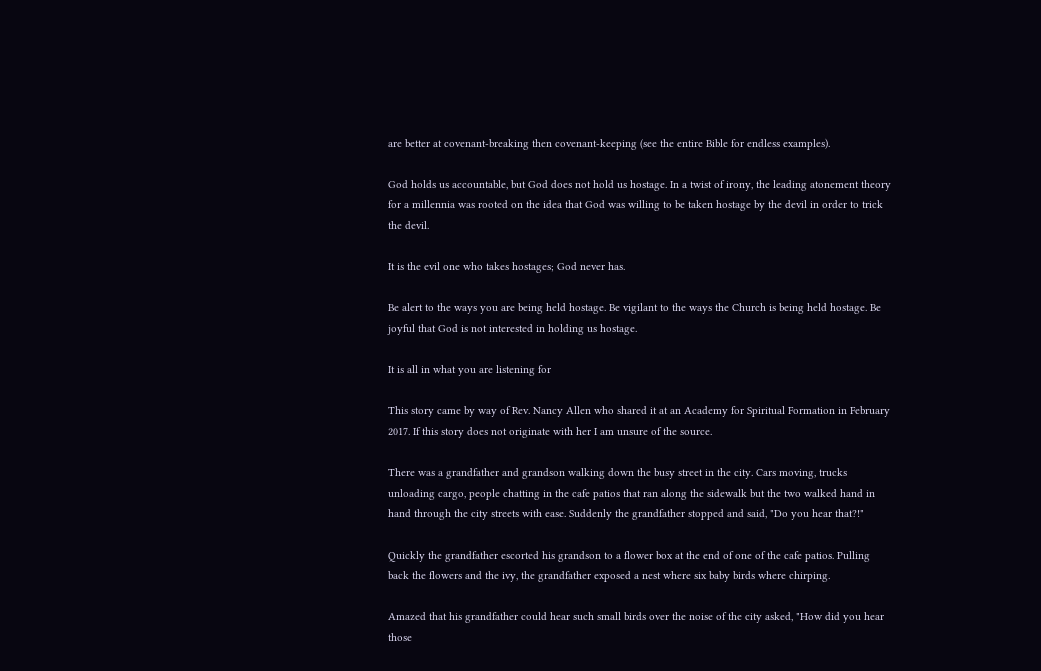are better at covenant-breaking then covenant-keeping (see the entire Bible for endless examples).

God holds us accountable, but God does not hold us hostage. In a twist of irony, the leading atonement theory for a millennia was rooted on the idea that God was willing to be taken hostage by the devil in order to trick the devil.

It is the evil one who takes hostages; God never has.

Be alert to the ways you are being held hostage. Be vigilant to the ways the Church is being held hostage. Be joyful that God is not interested in holding us hostage.

It is all in what you are listening for

This story came by way of Rev. Nancy Allen who shared it at an Academy for Spiritual Formation in February 2017. If this story does not originate with her I am unsure of the source.

There was a grandfather and grandson walking down the busy street in the city. Cars moving, trucks unloading cargo, people chatting in the cafe patios that ran along the sidewalk but the two walked hand in hand through the city streets with ease. Suddenly the grandfather stopped and said, "Do you hear that?!"

Quickly the grandfather escorted his grandson to a flower box at the end of one of the cafe patios. Pulling back the flowers and the ivy, the grandfather exposed a nest where six baby birds where chirping.

Amazed that his grandfather could hear such small birds over the noise of the city asked, "How did you hear those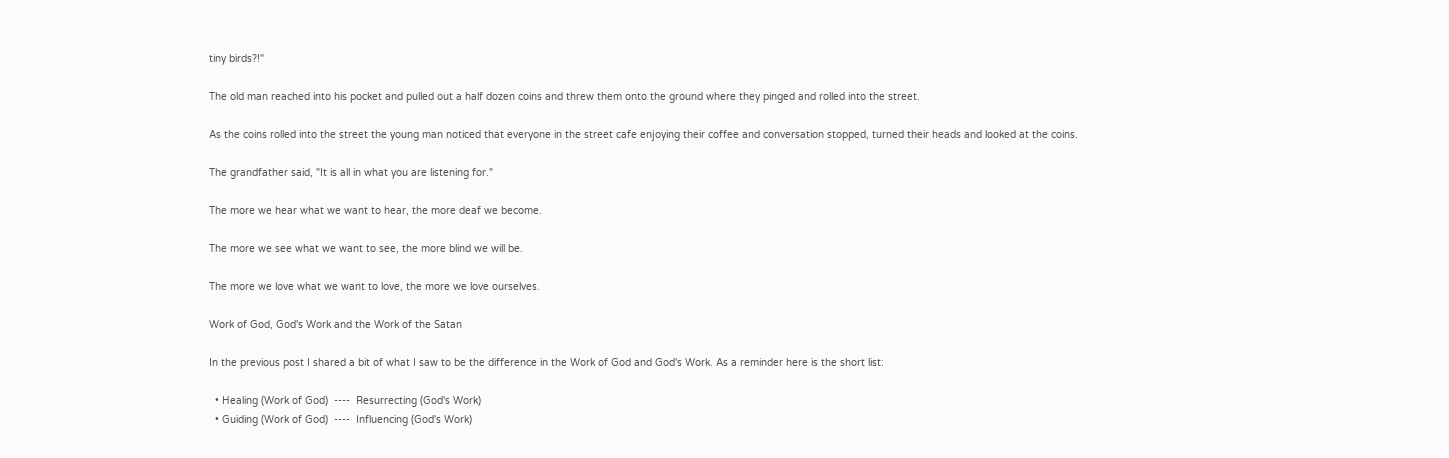tiny birds?!"

The old man reached into his pocket and pulled out a half dozen coins and threw them onto the ground where they pinged and rolled into the street.

As the coins rolled into the street the young man noticed that everyone in the street cafe enjoying their coffee and conversation stopped, turned their heads and looked at the coins.

The grandfather said, "It is all in what you are listening for."

The more we hear what we want to hear, the more deaf we become.

The more we see what we want to see, the more blind we will be.

The more we love what we want to love, the more we love ourselves.

Work of God, God's Work and the Work of the Satan

In the previous post I shared a bit of what I saw to be the difference in the Work of God and God's Work. As a reminder here is the short list:

  • Healing (Work of God)  ----  Resurrecting (God's Work)
  • Guiding (Work of God)  ----  Influencing (God's Work)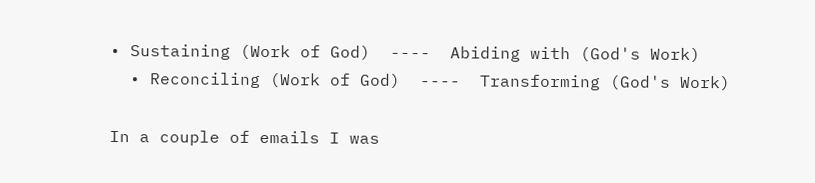• Sustaining (Work of God)  ----  Abiding with (God's Work)
  • Reconciling (Work of God)  ----  Transforming (God's Work)

In a couple of emails I was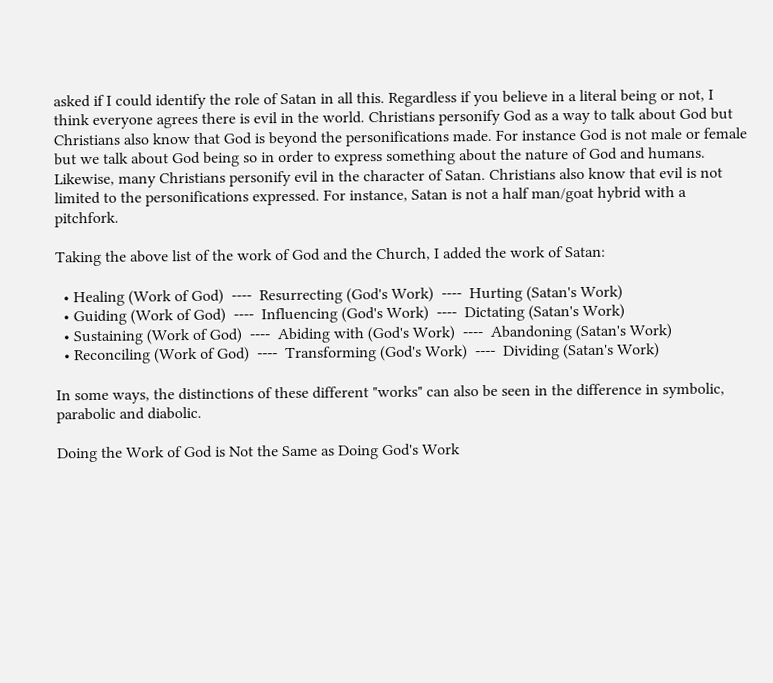asked if I could identify the role of Satan in all this. Regardless if you believe in a literal being or not, I think everyone agrees there is evil in the world. Christians personify God as a way to talk about God but Christians also know that God is beyond the personifications made. For instance God is not male or female but we talk about God being so in order to express something about the nature of God and humans. Likewise, many Christians personify evil in the character of Satan. Christians also know that evil is not limited to the personifications expressed. For instance, Satan is not a half man/goat hybrid with a pitchfork.

Taking the above list of the work of God and the Church, I added the work of Satan:

  • Healing (Work of God)  ----  Resurrecting (God's Work)  ----  Hurting (Satan's Work)
  • Guiding (Work of God)  ----  Influencing (God's Work)  ----  Dictating (Satan's Work)
  • Sustaining (Work of God)  ----  Abiding with (God's Work)  ----  Abandoning (Satan's Work)
  • Reconciling (Work of God)  ----  Transforming (God's Work)  ----  Dividing (Satan's Work)

In some ways, the distinctions of these different "works" can also be seen in the difference in symbolic, parabolic and diabolic.

Doing the Work of God is Not the Same as Doing God's Work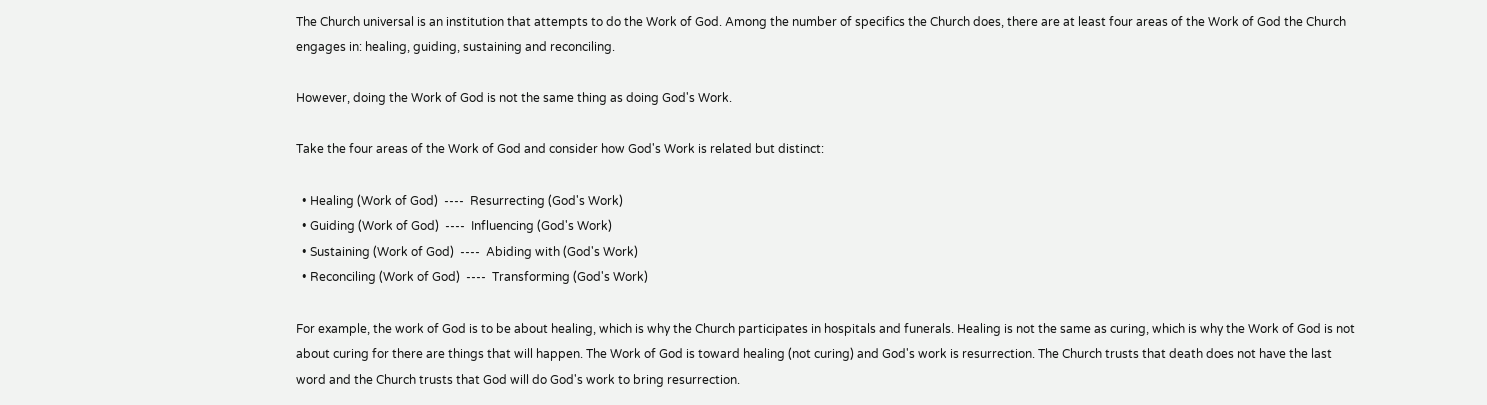The Church universal is an institution that attempts to do the Work of God. Among the number of specifics the Church does, there are at least four areas of the Work of God the Church engages in: healing, guiding, sustaining and reconciling.

However, doing the Work of God is not the same thing as doing God's Work.

Take the four areas of the Work of God and consider how God's Work is related but distinct:

  • Healing (Work of God)  ----  Resurrecting (God's Work)
  • Guiding (Work of God)  ----  Influencing (God's Work)
  • Sustaining (Work of God)  ----  Abiding with (God's Work)
  • Reconciling (Work of God)  ----  Transforming (God's Work)

For example, the work of God is to be about healing, which is why the Church participates in hospitals and funerals. Healing is not the same as curing, which is why the Work of God is not about curing for there are things that will happen. The Work of God is toward healing (not curing) and God's work is resurrection. The Church trusts that death does not have the last word and the Church trusts that God will do God's work to bring resurrection.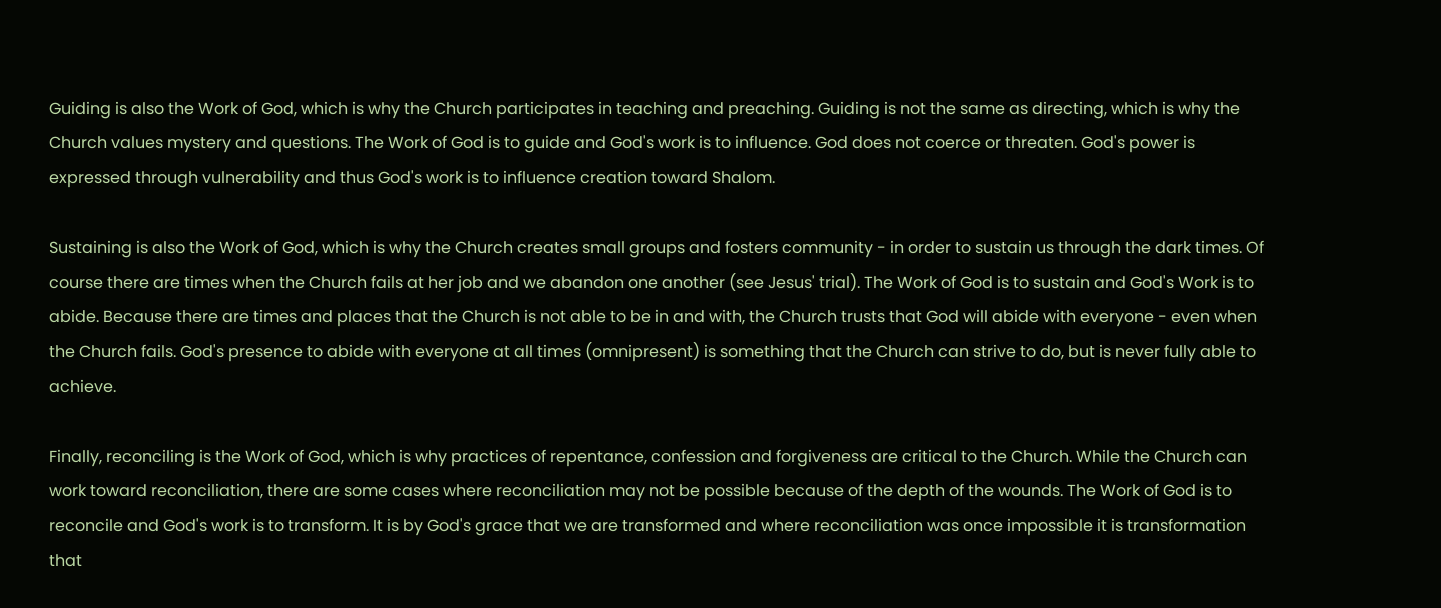Guiding is also the Work of God, which is why the Church participates in teaching and preaching. Guiding is not the same as directing, which is why the Church values mystery and questions. The Work of God is to guide and God's work is to influence. God does not coerce or threaten. God's power is expressed through vulnerability and thus God's work is to influence creation toward Shalom.

Sustaining is also the Work of God, which is why the Church creates small groups and fosters community - in order to sustain us through the dark times. Of course there are times when the Church fails at her job and we abandon one another (see Jesus' trial). The Work of God is to sustain and God's Work is to abide. Because there are times and places that the Church is not able to be in and with, the Church trusts that God will abide with everyone - even when the Church fails. God's presence to abide with everyone at all times (omnipresent) is something that the Church can strive to do, but is never fully able to achieve.

Finally, reconciling is the Work of God, which is why practices of repentance, confession and forgiveness are critical to the Church. While the Church can work toward reconciliation, there are some cases where reconciliation may not be possible because of the depth of the wounds. The Work of God is to reconcile and God's work is to transform. It is by God's grace that we are transformed and where reconciliation was once impossible it is transformation that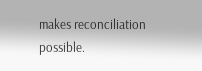makes reconciliation possible.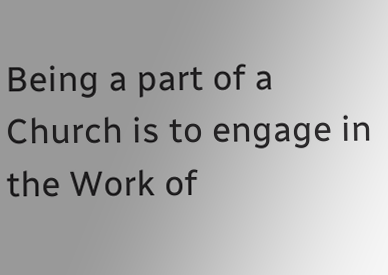Being a part of a Church is to engage in the Work of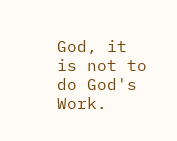God, it is not to do God's Work.